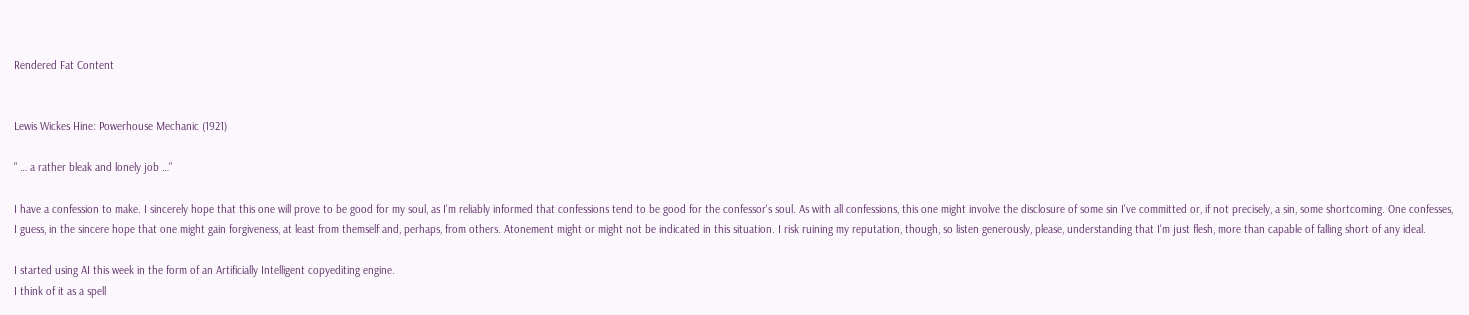Rendered Fat Content


Lewis Wickes Hine: Powerhouse Mechanic (1921)

" … a rather bleak and lonely job …"

I have a confession to make. I sincerely hope that this one will prove to be good for my soul, as I'm reliably informed that confessions tend to be good for the confessor's soul. As with all confessions, this one might involve the disclosure of some sin I've committed or, if not precisely, a sin, some shortcoming. One confesses, I guess, in the sincere hope that one might gain forgiveness, at least from themself and, perhaps, from others. Atonement might or might not be indicated in this situation. I risk ruining my reputation, though, so listen generously, please, understanding that I'm just flesh, more than capable of falling short of any ideal.

I started using AI this week in the form of an Artificially Intelligent copyediting engine.
I think of it as a spell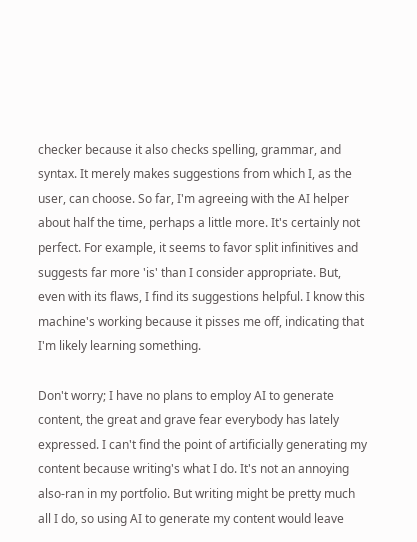checker because it also checks spelling, grammar, and syntax. It merely makes suggestions from which I, as the user, can choose. So far, I'm agreeing with the AI helper about half the time, perhaps a little more. It's certainly not perfect. For example, it seems to favor split infinitives and suggests far more 'is' than I consider appropriate. But, even with its flaws, I find its suggestions helpful. I know this machine's working because it pisses me off, indicating that I'm likely learning something.

Don't worry; I have no plans to employ AI to generate content, the great and grave fear everybody has lately expressed. I can't find the point of artificially generating my content because writing's what I do. It's not an annoying also-ran in my portfolio. But writing might be pretty much all I do, so using AI to generate my content would leave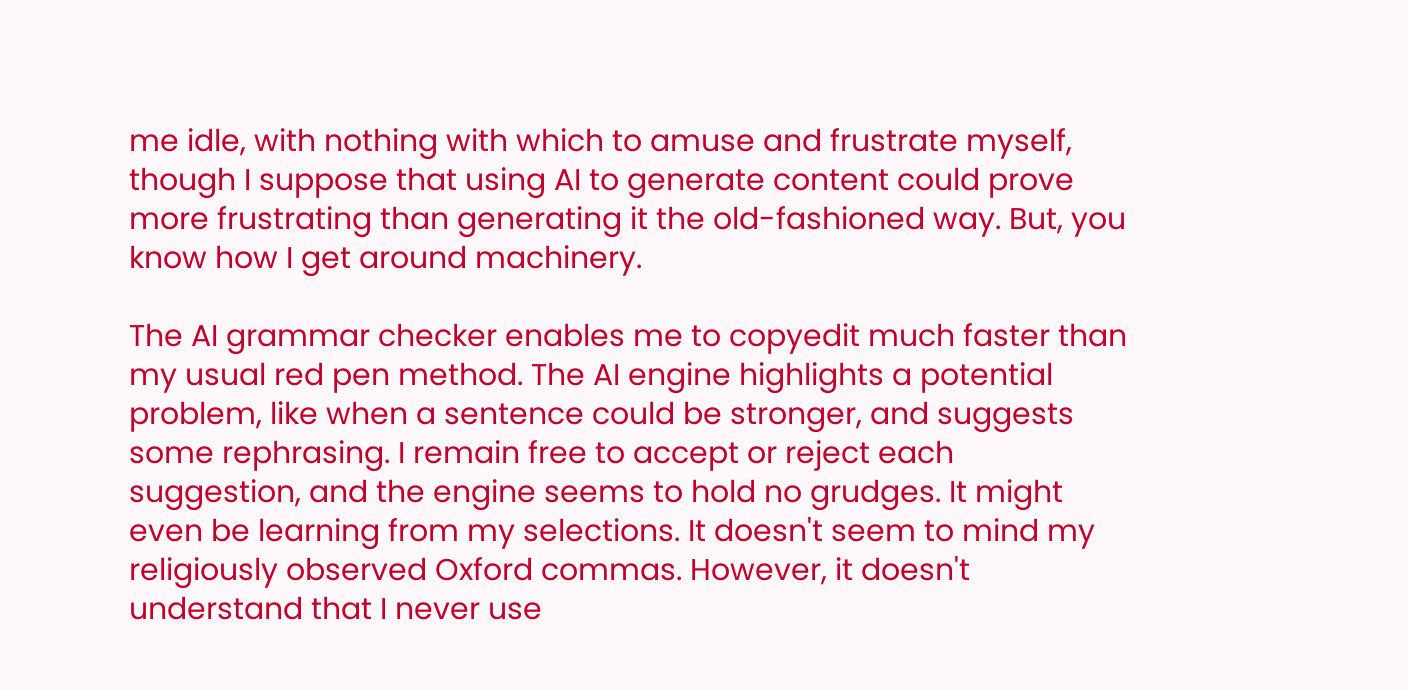me idle, with nothing with which to amuse and frustrate myself, though I suppose that using AI to generate content could prove more frustrating than generating it the old-fashioned way. But, you know how I get around machinery.

The AI grammar checker enables me to copyedit much faster than my usual red pen method. The AI engine highlights a potential problem, like when a sentence could be stronger, and suggests some rephrasing. I remain free to accept or reject each suggestion, and the engine seems to hold no grudges. It might even be learning from my selections. It doesn't seem to mind my religiously observed Oxford commas. However, it doesn't understand that I never use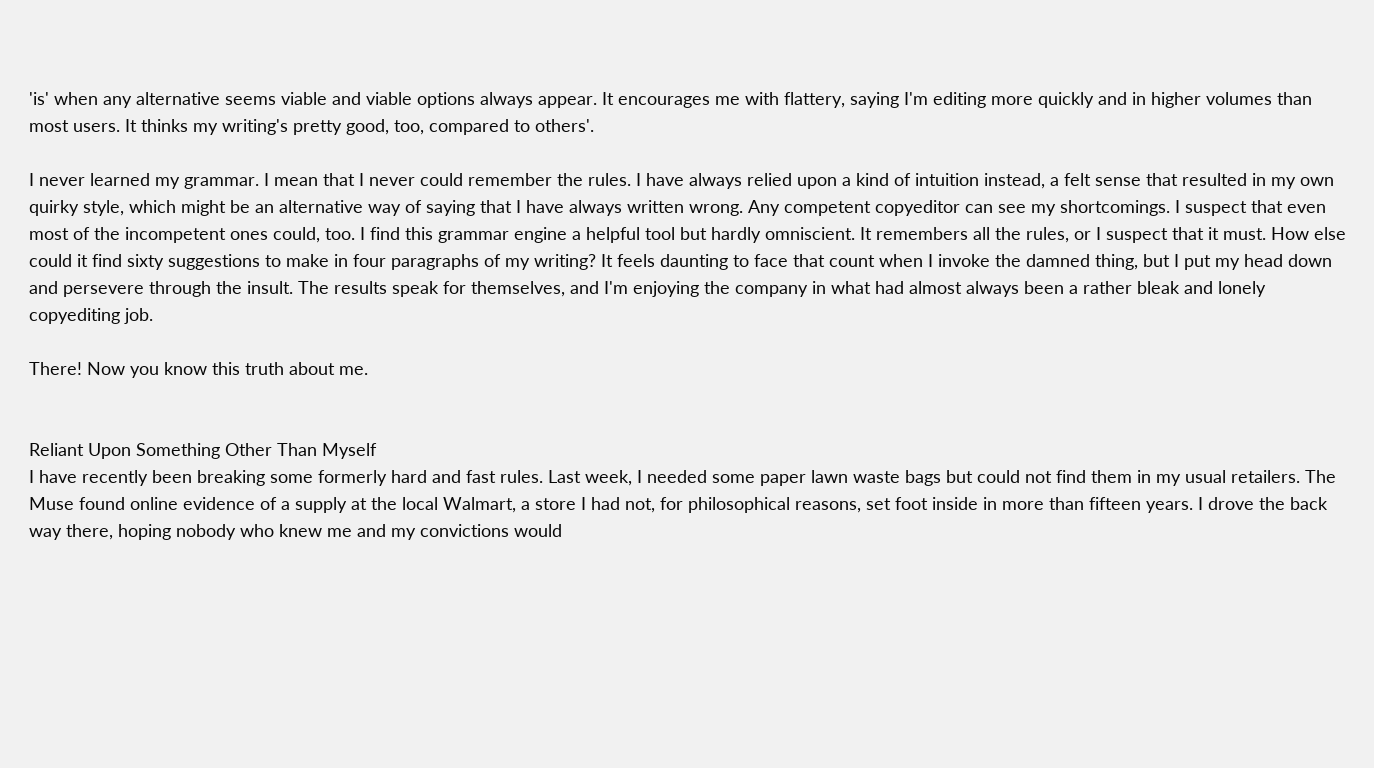'is' when any alternative seems viable and viable options always appear. It encourages me with flattery, saying I'm editing more quickly and in higher volumes than most users. It thinks my writing's pretty good, too, compared to others'.

I never learned my grammar. I mean that I never could remember the rules. I have always relied upon a kind of intuition instead, a felt sense that resulted in my own quirky style, which might be an alternative way of saying that I have always written wrong. Any competent copyeditor can see my shortcomings. I suspect that even most of the incompetent ones could, too. I find this grammar engine a helpful tool but hardly omniscient. It remembers all the rules, or I suspect that it must. How else could it find sixty suggestions to make in four paragraphs of my writing? It feels daunting to face that count when I invoke the damned thing, but I put my head down and persevere through the insult. The results speak for themselves, and I'm enjoying the company in what had almost always been a rather bleak and lonely copyediting job.

There! Now you know this truth about me.


Reliant Upon Something Other Than Myself
I have recently been breaking some formerly hard and fast rules. Last week, I needed some paper lawn waste bags but could not find them in my usual retailers. The Muse found online evidence of a supply at the local Walmart, a store I had not, for philosophical reasons, set foot inside in more than fifteen years. I drove the back way there, hoping nobody who knew me and my convictions would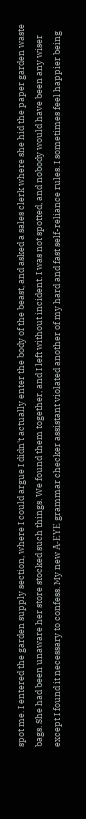spot me. I entered the garden supply section, where I could argue I didn't actually enter the body of the beast, and asked a sales clerk where she hid the paper garden waste bags. She had been unaware her store stocked such things. We found them together, and I left without incident. I was not spotted, and nobody would have been any wiser except I found it necessary to confess. My new Ā-EYE grammar checker assistant violated another of my hard and fast self-reliance rules. I sometimes feel happier being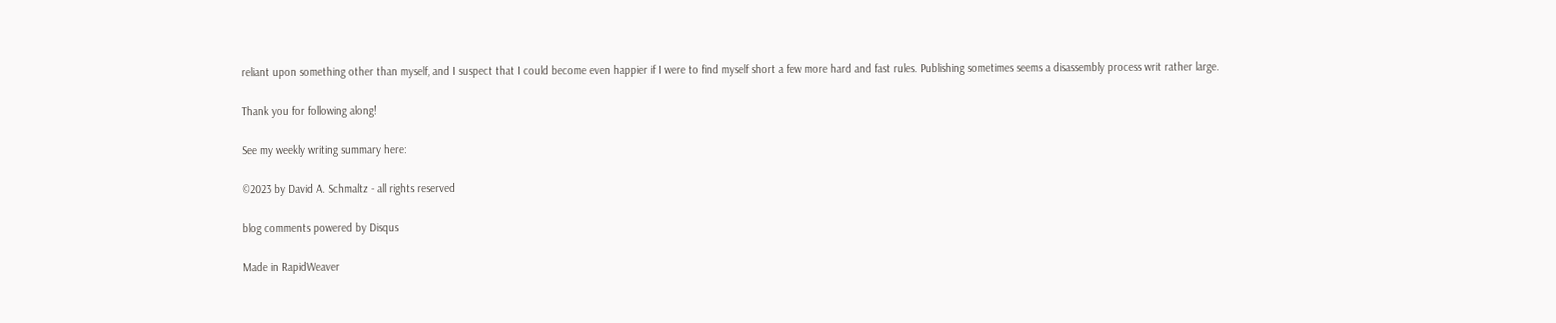reliant upon something other than myself, and I suspect that I could become even happier if I were to find myself short a few more hard and fast rules. Publishing sometimes seems a disassembly process writ rather large.

Thank you for following along!

See my weekly writing summary here:

©2023 by David A. Schmaltz - all rights reserved

blog comments powered by Disqus

Made in RapidWeaver